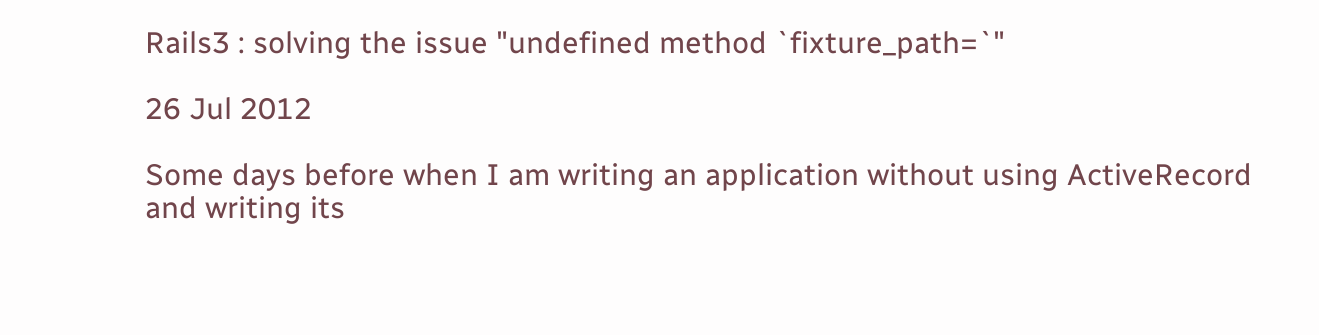Rails3 : solving the issue "undefined method `fixture_path=`"

26 Jul 2012

Some days before when I am writing an application without using ActiveRecord and writing its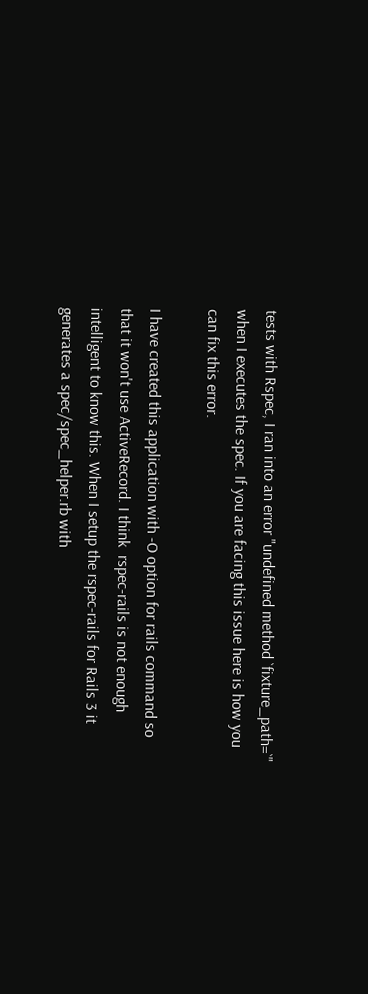tests with Rspec, I ran into an error "undefined method `fixture_path=`" when I executes the spec. If you are facing this issue here is how you can fix this error.

I have created this application with -O option for rails command so that it won't use ActiveRecord. I think  rspec-rails is not enough intelligent to know this. When I setup the rspec-rails for Rails 3 it generates a spec/spec_helper.rb with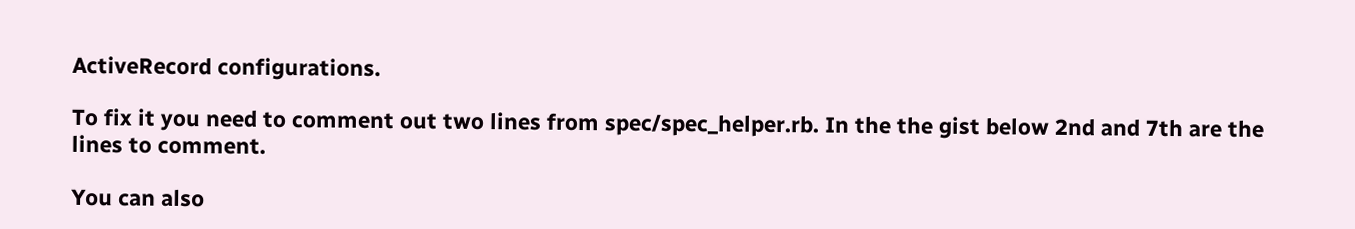ActiveRecord configurations.

To fix it you need to comment out two lines from spec/spec_helper.rb. In the the gist below 2nd and 7th are the lines to comment.

You can also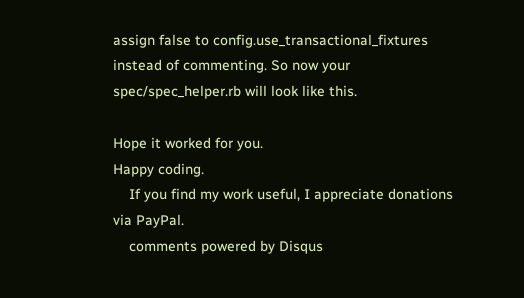assign false to config.use_transactional_fixtures instead of commenting. So now your spec/spec_helper.rb will look like this.

Hope it worked for you.
Happy coding.
    If you find my work useful, I appreciate donations via PayPal.
    comments powered by Disqus